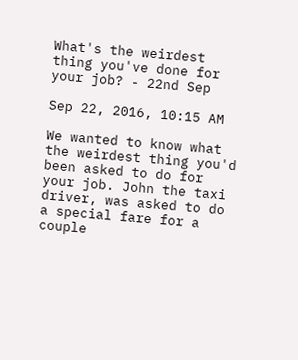What's the weirdest thing you've done for your job? - 22nd Sep

Sep 22, 2016, 10:15 AM

We wanted to know what the weirdest thing you'd been asked to do for your job. John the taxi driver, was asked to do a special fare for a couple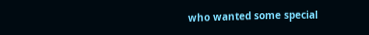who wanted some special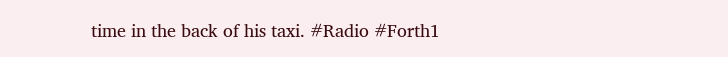time in the back of his taxi. #Radio #Forth1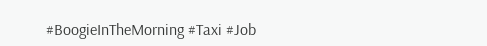#BoogieInTheMorning #Taxi #Job